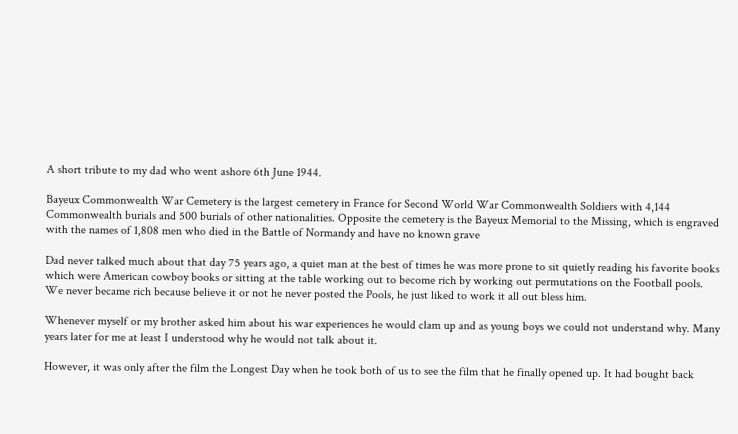A short tribute to my dad who went ashore 6th June 1944.

Bayeux Commonwealth War Cemetery is the largest cemetery in France for Second World War Commonwealth Soldiers with 4,144 Commonwealth burials and 500 burials of other nationalities. Opposite the cemetery is the Bayeux Memorial to the Missing, which is engraved with the names of 1,808 men who died in the Battle of Normandy and have no known grave

Dad never talked much about that day 75 years ago, a quiet man at the best of times he was more prone to sit quietly reading his favorite books which were American cowboy books or sitting at the table working out to become rich by working out permutations on the Football pools. We never became rich because believe it or not he never posted the Pools, he just liked to work it all out bless him.

Whenever myself or my brother asked him about his war experiences he would clam up and as young boys we could not understand why. Many years later for me at least I understood why he would not talk about it.

However, it was only after the film the Longest Day when he took both of us to see the film that he finally opened up. It had bought back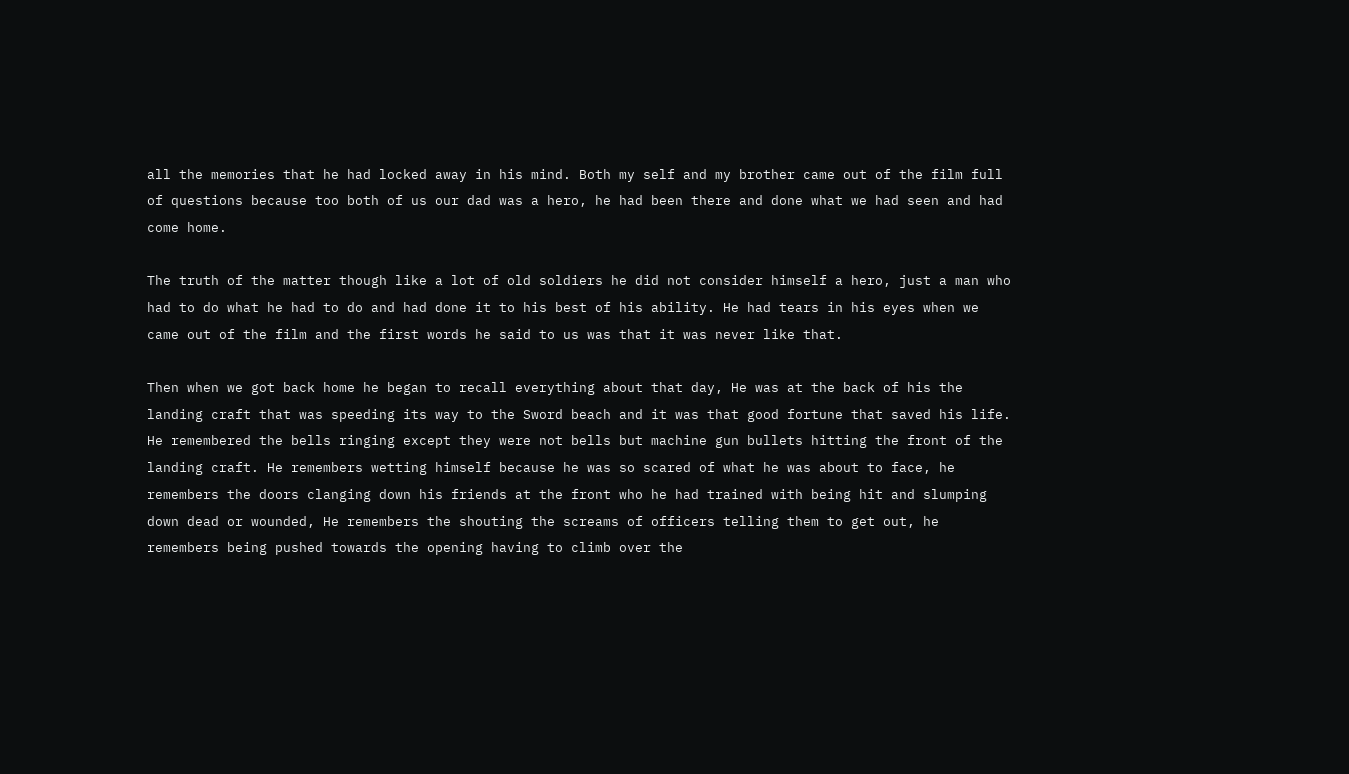all the memories that he had locked away in his mind. Both my self and my brother came out of the film full of questions because too both of us our dad was a hero, he had been there and done what we had seen and had come home.

The truth of the matter though like a lot of old soldiers he did not consider himself a hero, just a man who had to do what he had to do and had done it to his best of his ability. He had tears in his eyes when we came out of the film and the first words he said to us was that it was never like that.

Then when we got back home he began to recall everything about that day, He was at the back of his the landing craft that was speeding its way to the Sword beach and it was that good fortune that saved his life. He remembered the bells ringing except they were not bells but machine gun bullets hitting the front of the landing craft. He remembers wetting himself because he was so scared of what he was about to face, he remembers the doors clanging down his friends at the front who he had trained with being hit and slumping down dead or wounded, He remembers the shouting the screams of officers telling them to get out, he remembers being pushed towards the opening having to climb over the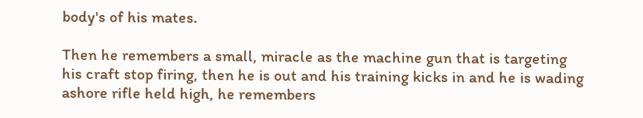body's of his mates.

Then he remembers a small, miracle as the machine gun that is targeting his craft stop firing, then he is out and his training kicks in and he is wading ashore rifle held high, he remembers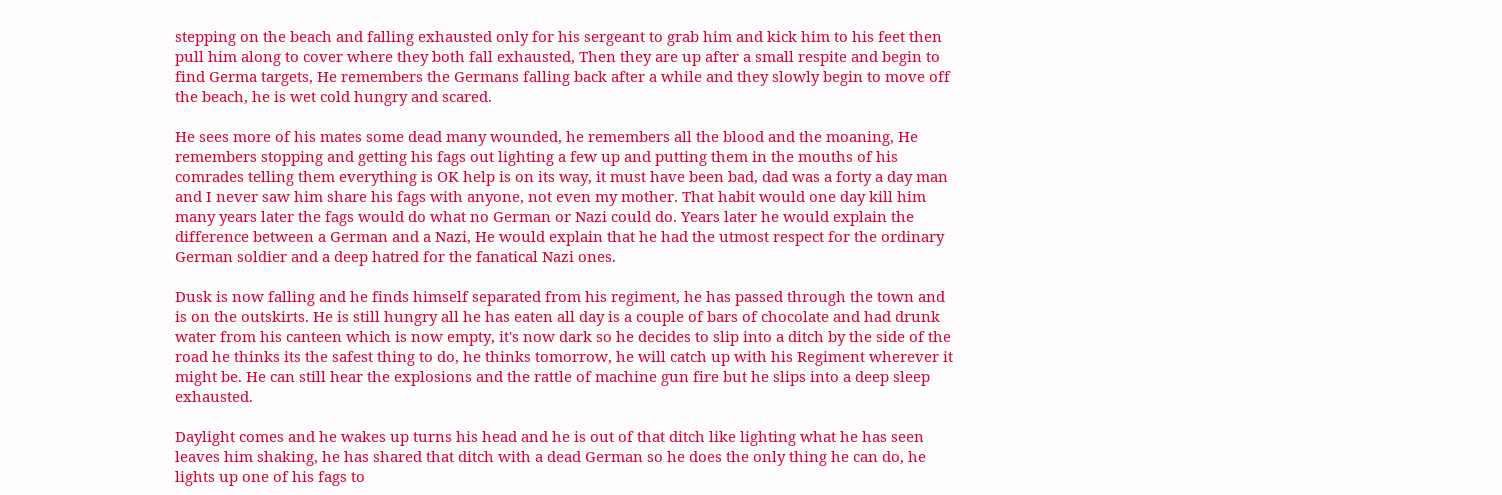stepping on the beach and falling exhausted only for his sergeant to grab him and kick him to his feet then pull him along to cover where they both fall exhausted, Then they are up after a small respite and begin to find Germa targets, He remembers the Germans falling back after a while and they slowly begin to move off the beach, he is wet cold hungry and scared.

He sees more of his mates some dead many wounded, he remembers all the blood and the moaning, He remembers stopping and getting his fags out lighting a few up and putting them in the mouths of his comrades telling them everything is OK help is on its way, it must have been bad, dad was a forty a day man and I never saw him share his fags with anyone, not even my mother. That habit would one day kill him many years later the fags would do what no German or Nazi could do. Years later he would explain the difference between a German and a Nazi, He would explain that he had the utmost respect for the ordinary German soldier and a deep hatred for the fanatical Nazi ones.

Dusk is now falling and he finds himself separated from his regiment, he has passed through the town and is on the outskirts. He is still hungry all he has eaten all day is a couple of bars of chocolate and had drunk water from his canteen which is now empty, it's now dark so he decides to slip into a ditch by the side of the road he thinks its the safest thing to do, he thinks tomorrow, he will catch up with his Regiment wherever it might be. He can still hear the explosions and the rattle of machine gun fire but he slips into a deep sleep exhausted.

Daylight comes and he wakes up turns his head and he is out of that ditch like lighting what he has seen leaves him shaking, he has shared that ditch with a dead German so he does the only thing he can do, he lights up one of his fags to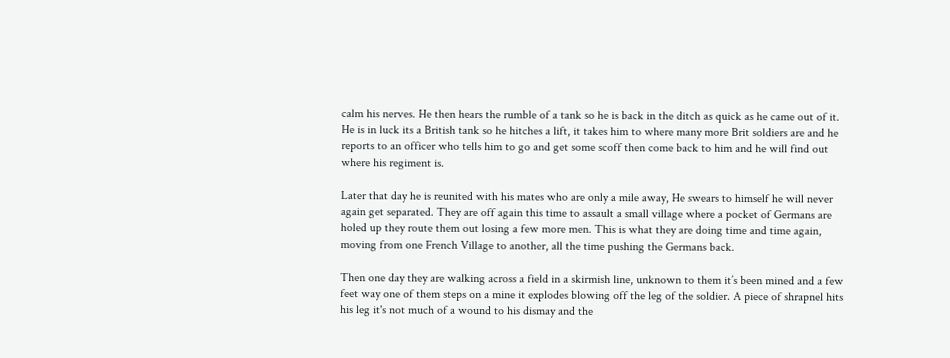calm his nerves. He then hears the rumble of a tank so he is back in the ditch as quick as he came out of it. He is in luck its a British tank so he hitches a lift, it takes him to where many more Brit soldiers are and he reports to an officer who tells him to go and get some scoff then come back to him and he will find out where his regiment is.

Later that day he is reunited with his mates who are only a mile away, He swears to himself he will never again get separated. They are off again this time to assault a small village where a pocket of Germans are holed up they route them out losing a few more men. This is what they are doing time and time again, moving from one French Village to another, all the time pushing the Germans back.

Then one day they are walking across a field in a skirmish line, unknown to them it’s been mined and a few feet way one of them steps on a mine it explodes blowing off the leg of the soldier. A piece of shrapnel hits his leg it's not much of a wound to his dismay and the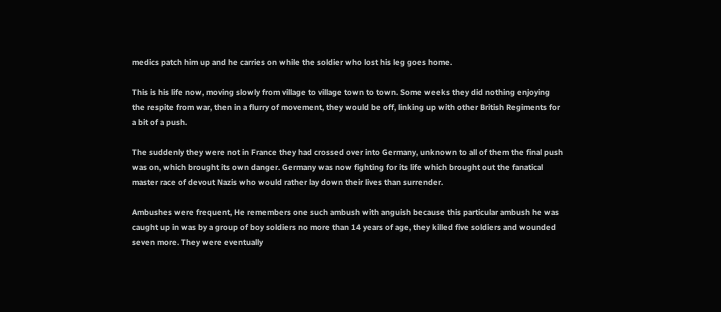medics patch him up and he carries on while the soldier who lost his leg goes home.

This is his life now, moving slowly from village to village town to town. Some weeks they did nothing enjoying the respite from war, then in a flurry of movement, they would be off, linking up with other British Regiments for a bit of a push.

The suddenly they were not in France they had crossed over into Germany, unknown to all of them the final push was on, which brought its own danger. Germany was now fighting for its life which brought out the fanatical master race of devout Nazis who would rather lay down their lives than surrender.

Ambushes were frequent, He remembers one such ambush with anguish because this particular ambush he was caught up in was by a group of boy soldiers no more than 14 years of age, they killed five soldiers and wounded seven more. They were eventually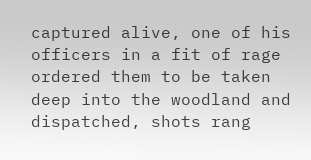captured alive, one of his officers in a fit of rage ordered them to be taken deep into the woodland and dispatched, shots rang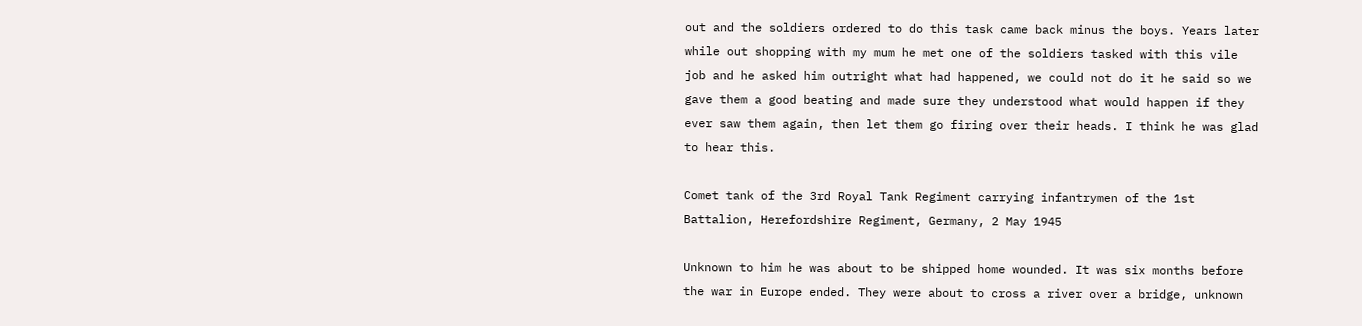out and the soldiers ordered to do this task came back minus the boys. Years later while out shopping with my mum he met one of the soldiers tasked with this vile job and he asked him outright what had happened, we could not do it he said so we gave them a good beating and made sure they understood what would happen if they ever saw them again, then let them go firing over their heads. I think he was glad to hear this.

Comet tank of the 3rd Royal Tank Regiment carrying infantrymen of the 1st Battalion, Herefordshire Regiment, Germany, 2 May 1945

Unknown to him he was about to be shipped home wounded. It was six months before the war in Europe ended. They were about to cross a river over a bridge, unknown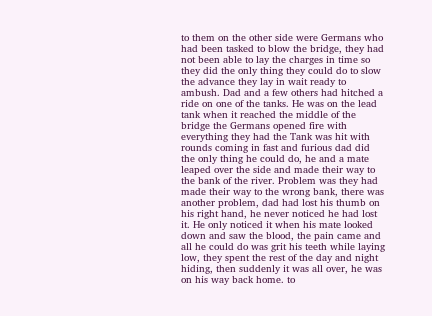to them on the other side were Germans who had been tasked to blow the bridge, they had not been able to lay the charges in time so they did the only thing they could do to slow the advance they lay in wait ready to ambush. Dad and a few others had hitched a ride on one of the tanks. He was on the lead tank when it reached the middle of the bridge the Germans opened fire with everything they had the Tank was hit with rounds coming in fast and furious dad did the only thing he could do, he and a mate leaped over the side and made their way to the bank of the river. Problem was they had made their way to the wrong bank, there was another problem, dad had lost his thumb on his right hand, he never noticed he had lost it. He only noticed it when his mate looked down and saw the blood, the pain came and all he could do was grit his teeth while laying low, they spent the rest of the day and night hiding, then suddenly it was all over, he was on his way back home. to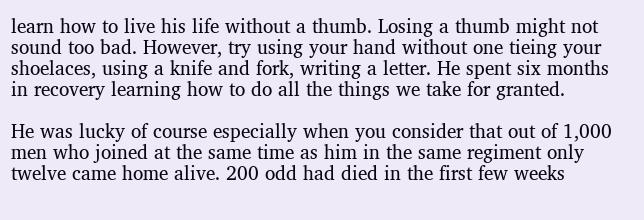learn how to live his life without a thumb. Losing a thumb might not sound too bad. However, try using your hand without one tieing your shoelaces, using a knife and fork, writing a letter. He spent six months in recovery learning how to do all the things we take for granted.

He was lucky of course especially when you consider that out of 1,000 men who joined at the same time as him in the same regiment only twelve came home alive. 200 odd had died in the first few weeks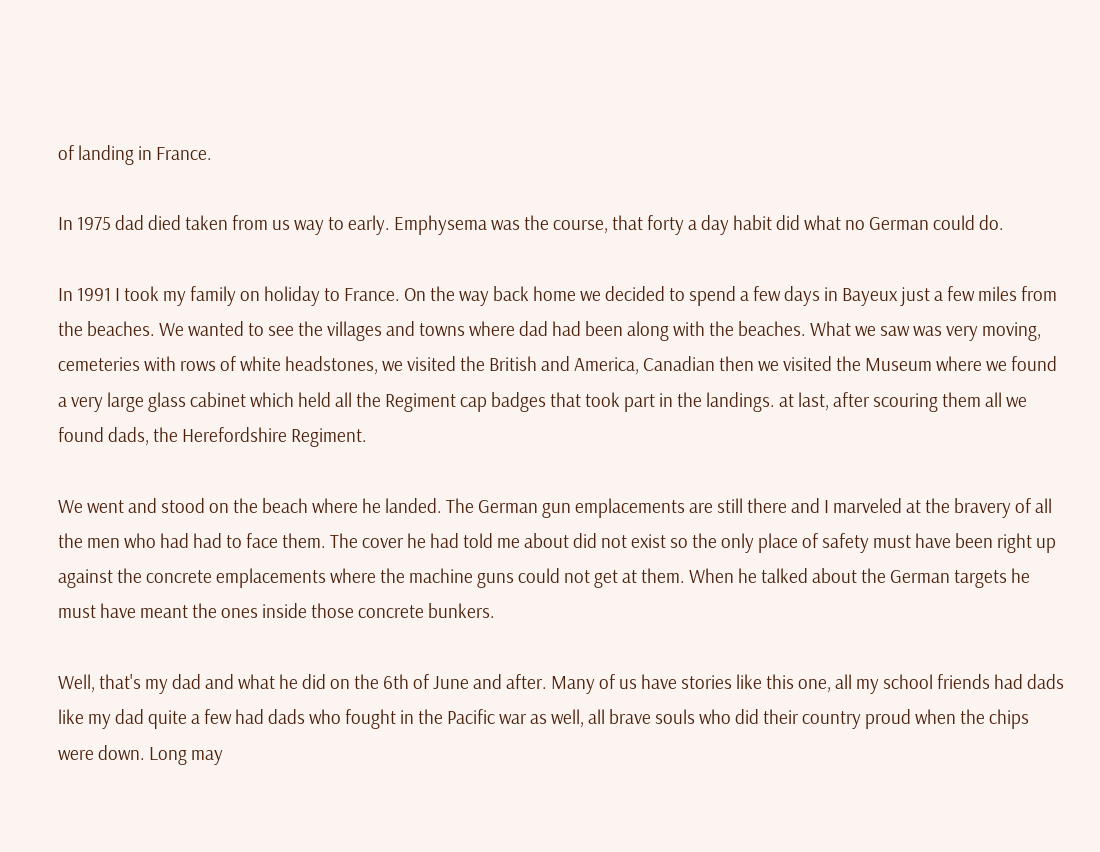of landing in France.

In 1975 dad died taken from us way to early. Emphysema was the course, that forty a day habit did what no German could do.

In 1991 I took my family on holiday to France. On the way back home we decided to spend a few days in Bayeux just a few miles from the beaches. We wanted to see the villages and towns where dad had been along with the beaches. What we saw was very moving, cemeteries with rows of white headstones, we visited the British and America, Canadian then we visited the Museum where we found a very large glass cabinet which held all the Regiment cap badges that took part in the landings. at last, after scouring them all we found dads, the Herefordshire Regiment.

We went and stood on the beach where he landed. The German gun emplacements are still there and I marveled at the bravery of all the men who had had to face them. The cover he had told me about did not exist so the only place of safety must have been right up against the concrete emplacements where the machine guns could not get at them. When he talked about the German targets he must have meant the ones inside those concrete bunkers.

Well, that's my dad and what he did on the 6th of June and after. Many of us have stories like this one, all my school friends had dads like my dad quite a few had dads who fought in the Pacific war as well, all brave souls who did their country proud when the chips were down. Long may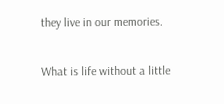they live in our memories.

What is life without a little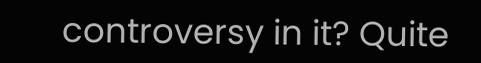controversy in it? Quite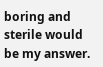boring and sterile would be my answer.